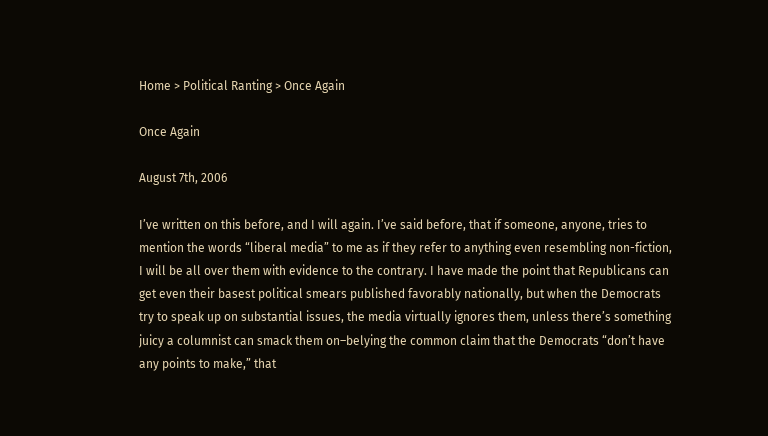Home > Political Ranting > Once Again

Once Again

August 7th, 2006

I’ve written on this before, and I will again. I’ve said before, that if someone, anyone, tries to mention the words “liberal media” to me as if they refer to anything even resembling non-fiction, I will be all over them with evidence to the contrary. I have made the point that Republicans can get even their basest political smears published favorably nationally, but when the Democrats try to speak up on substantial issues, the media virtually ignores them, unless there’s something juicy a columnist can smack them on–belying the common claim that the Democrats “don’t have any points to make,” that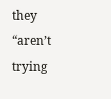they “aren’t trying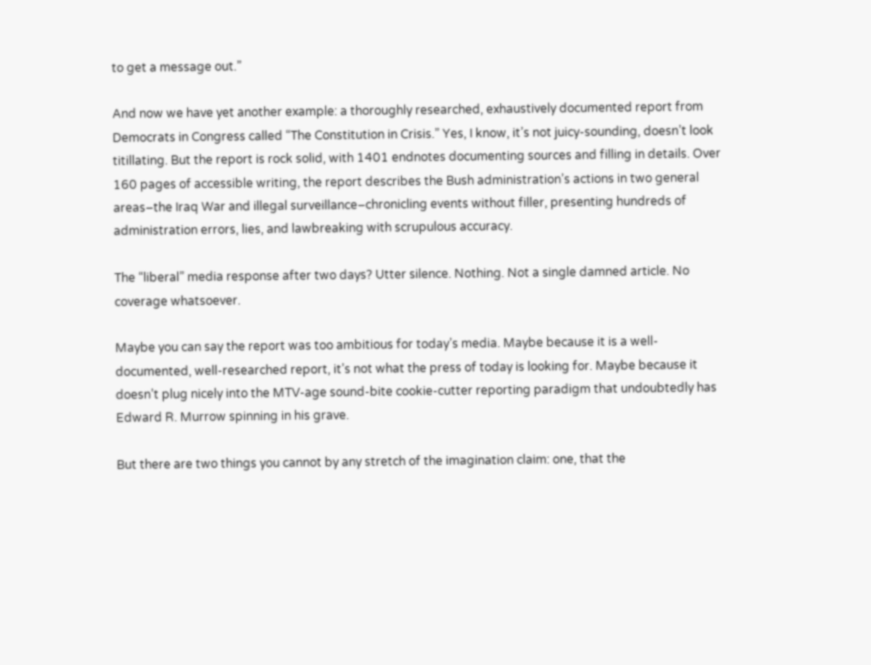to get a message out.”

And now we have yet another example: a thoroughly researched, exhaustively documented report from Democrats in Congress called “The Constitution in Crisis.” Yes, I know, it’s not juicy-sounding, doesn’t look titillating. But the report is rock solid, with 1401 endnotes documenting sources and filling in details. Over 160 pages of accessible writing, the report describes the Bush administration’s actions in two general areas–the Iraq War and illegal surveillance–chronicling events without filler, presenting hundreds of administration errors, lies, and lawbreaking with scrupulous accuracy.

The “liberal” media response after two days? Utter silence. Nothing. Not a single damned article. No coverage whatsoever.

Maybe you can say the report was too ambitious for today’s media. Maybe because it is a well-documented, well-researched report, it’s not what the press of today is looking for. Maybe because it doesn’t plug nicely into the MTV-age sound-bite cookie-cutter reporting paradigm that undoubtedly has Edward R. Murrow spinning in his grave.

But there are two things you cannot by any stretch of the imagination claim: one, that the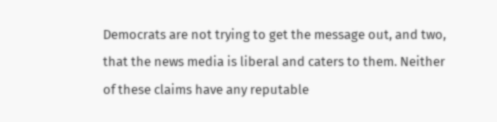Democrats are not trying to get the message out, and two, that the news media is liberal and caters to them. Neither of these claims have any reputable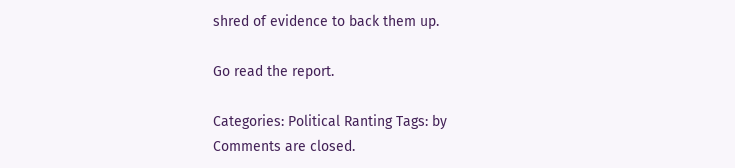shred of evidence to back them up.

Go read the report.

Categories: Political Ranting Tags: by
Comments are closed.